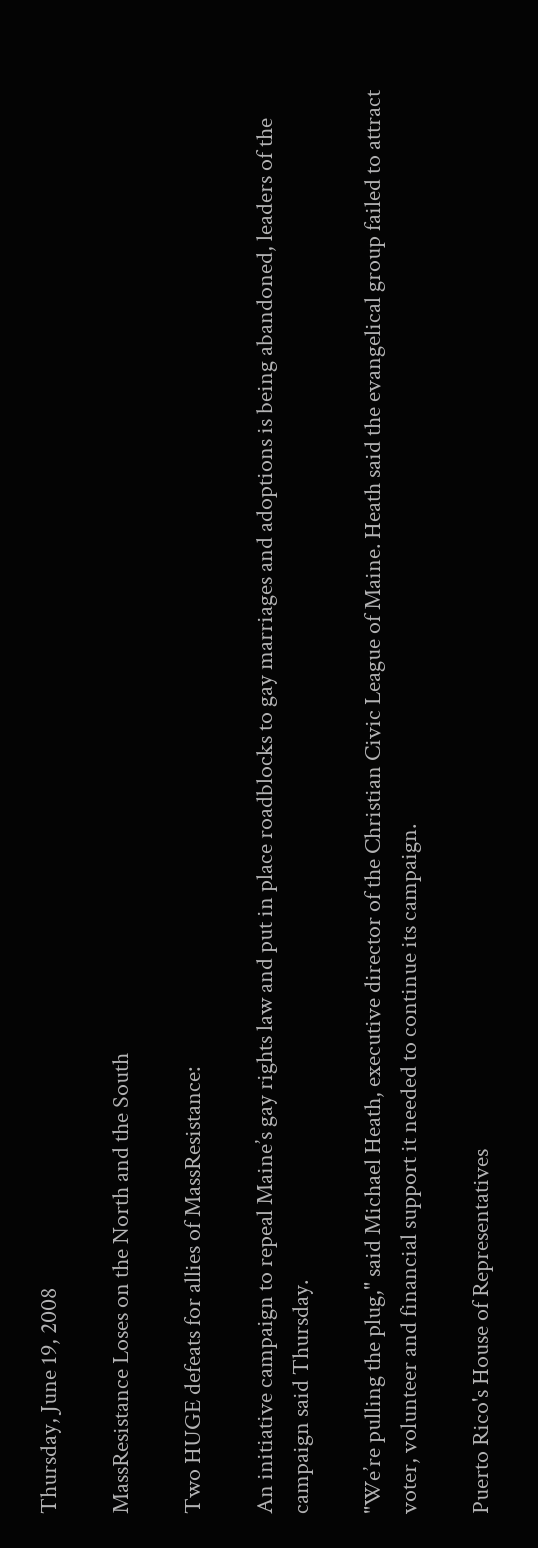Thursday, June 19, 2008

MassResistance Loses on the North and the South

Two HUGE defeats for allies of MassResistance:

An initiative campaign to repeal Maine’s gay rights law and put in place roadblocks to gay marriages and adoptions is being abandoned, leaders of the campaign said Thursday.

"We’re pulling the plug," said Michael Heath, executive director of the Christian Civic League of Maine. Heath said the evangelical group failed to attract voter, volunteer and financial support it needed to continue its campaign.

Puerto Rico's House of Representatives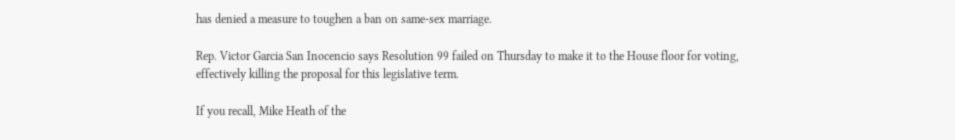has denied a measure to toughen a ban on same-sex marriage.

Rep. Victor Garcia San Inocencio says Resolution 99 failed on Thursday to make it to the House floor for voting, effectively killing the proposal for this legislative term.

If you recall, Mike Heath of the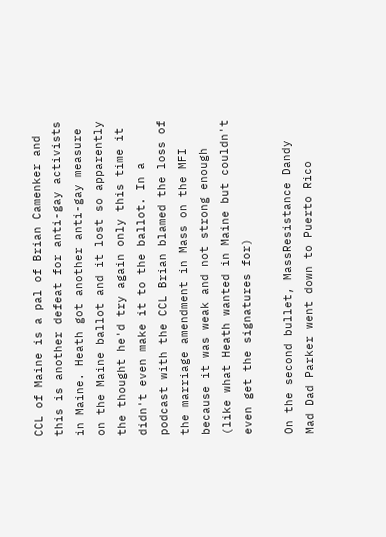CCL of Maine is a pal of Brian Camenker and this is another defeat for anti-gay activists in Maine. Heath got another anti-gay measure on the Maine ballot and it lost so apparently the thought he'd try again only this time it didn't even make it to the ballot. In a podcast with the CCL Brian blamed the loss of the marriage amendment in Mass on the MFI because it was weak and not strong enough (like what Heath wanted in Maine but couldn't even get the signatures for)

On the second bullet, MassResistance Dandy Mad Dad Parker went down to Puerto Rico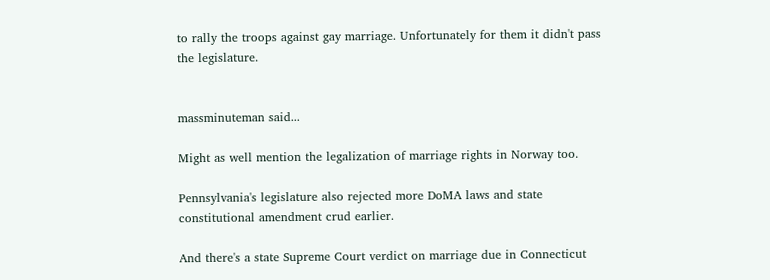to rally the troops against gay marriage. Unfortunately for them it didn't pass the legislature.


massminuteman said...

Might as well mention the legalization of marriage rights in Norway too.

Pennsylvania's legislature also rejected more DoMA laws and state constitutional amendment crud earlier.

And there's a state Supreme Court verdict on marriage due in Connecticut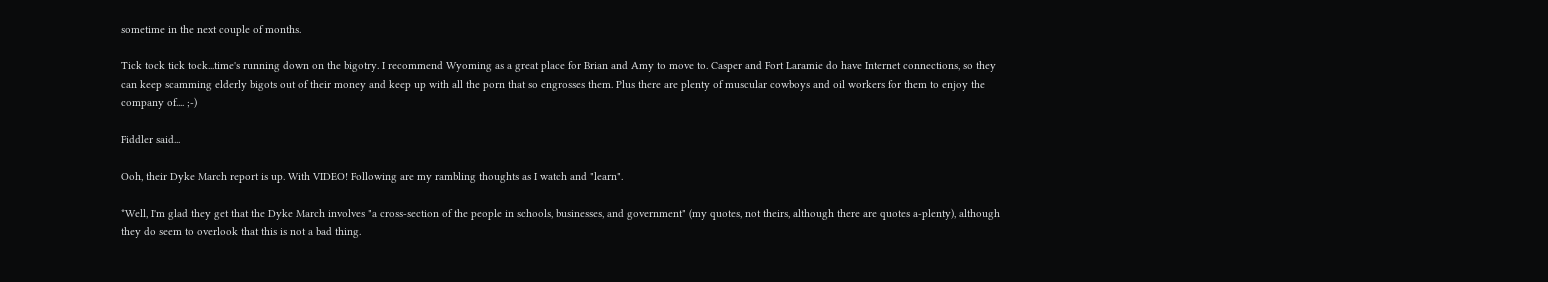sometime in the next couple of months.

Tick tock tick tock...time's running down on the bigotry. I recommend Wyoming as a great place for Brian and Amy to move to. Casper and Fort Laramie do have Internet connections, so they can keep scamming elderly bigots out of their money and keep up with all the porn that so engrosses them. Plus there are plenty of muscular cowboys and oil workers for them to enjoy the company of.... ;-)

Fiddler said...

Ooh, their Dyke March report is up. With VIDEO! Following are my rambling thoughts as I watch and "learn".

*Well, I'm glad they get that the Dyke March involves "a cross-section of the people in schools, businesses, and government" (my quotes, not theirs, although there are quotes a-plenty), although they do seem to overlook that this is not a bad thing.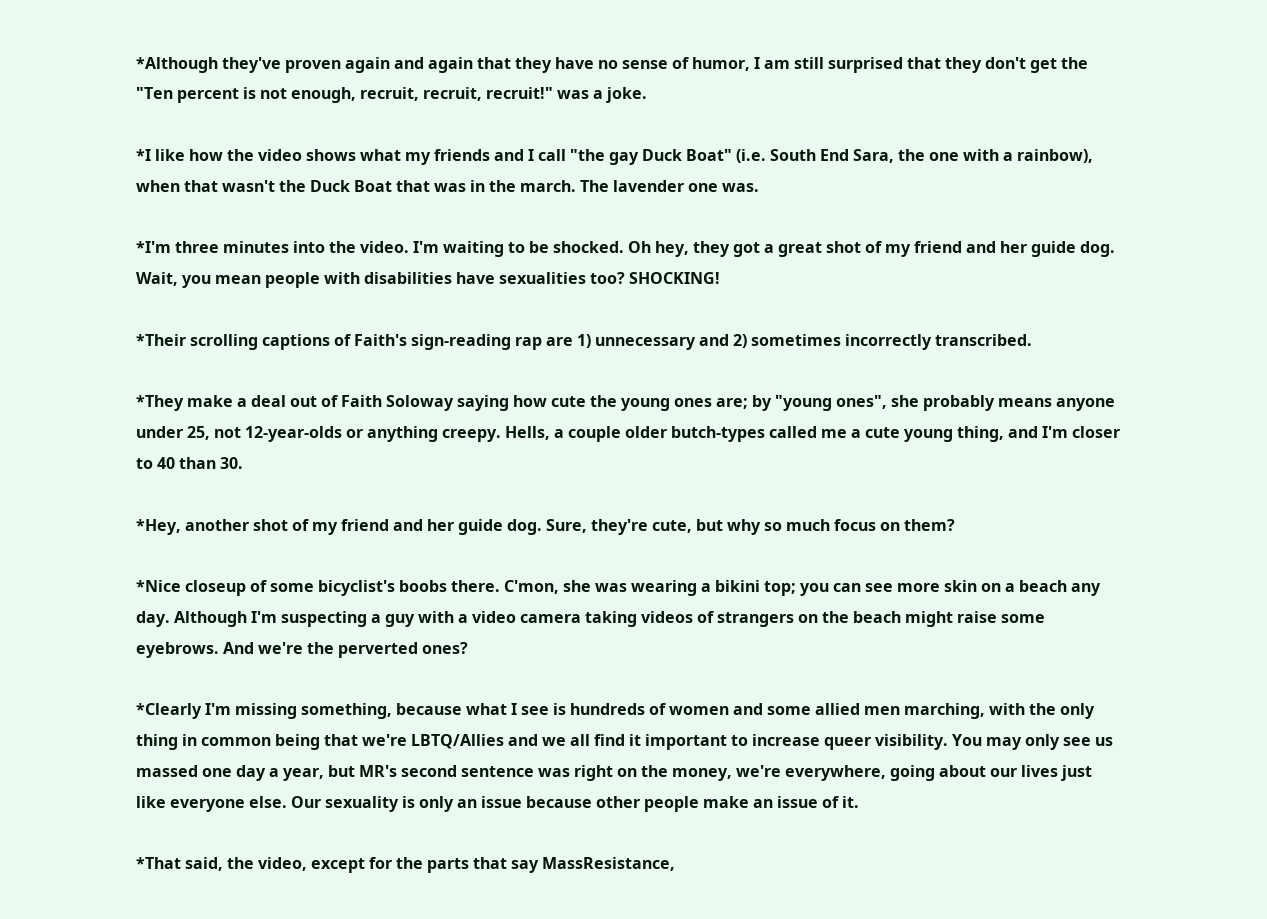*Although they've proven again and again that they have no sense of humor, I am still surprised that they don't get the "Ten percent is not enough, recruit, recruit, recruit!" was a joke.

*I like how the video shows what my friends and I call "the gay Duck Boat" (i.e. South End Sara, the one with a rainbow), when that wasn't the Duck Boat that was in the march. The lavender one was.

*I'm three minutes into the video. I'm waiting to be shocked. Oh hey, they got a great shot of my friend and her guide dog. Wait, you mean people with disabilities have sexualities too? SHOCKING!

*Their scrolling captions of Faith's sign-reading rap are 1) unnecessary and 2) sometimes incorrectly transcribed.

*They make a deal out of Faith Soloway saying how cute the young ones are; by "young ones", she probably means anyone under 25, not 12-year-olds or anything creepy. Hells, a couple older butch-types called me a cute young thing, and I'm closer to 40 than 30.

*Hey, another shot of my friend and her guide dog. Sure, they're cute, but why so much focus on them?

*Nice closeup of some bicyclist's boobs there. C'mon, she was wearing a bikini top; you can see more skin on a beach any day. Although I'm suspecting a guy with a video camera taking videos of strangers on the beach might raise some eyebrows. And we're the perverted ones?

*Clearly I'm missing something, because what I see is hundreds of women and some allied men marching, with the only thing in common being that we're LBTQ/Allies and we all find it important to increase queer visibility. You may only see us massed one day a year, but MR's second sentence was right on the money, we're everywhere, going about our lives just like everyone else. Our sexuality is only an issue because other people make an issue of it.

*That said, the video, except for the parts that say MassResistance,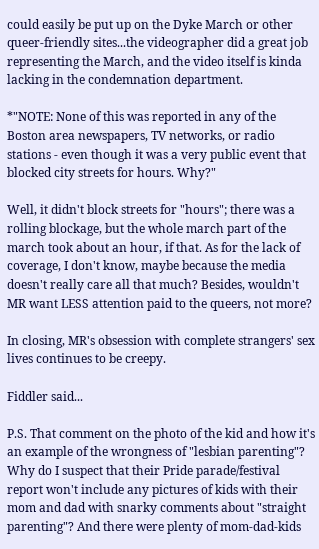could easily be put up on the Dyke March or other queer-friendly sites...the videographer did a great job representing the March, and the video itself is kinda lacking in the condemnation department.

*"NOTE: None of this was reported in any of the Boston area newspapers, TV networks, or radio stations - even though it was a very public event that blocked city streets for hours. Why?"

Well, it didn't block streets for "hours"; there was a rolling blockage, but the whole march part of the march took about an hour, if that. As for the lack of coverage, I don't know, maybe because the media doesn't really care all that much? Besides, wouldn't MR want LESS attention paid to the queers, not more?

In closing, MR's obsession with complete strangers' sex lives continues to be creepy.

Fiddler said...

P.S. That comment on the photo of the kid and how it's an example of the wrongness of "lesbian parenting"? Why do I suspect that their Pride parade/festival report won't include any pictures of kids with their mom and dad with snarky comments about "straight parenting"? And there were plenty of mom-dad-kids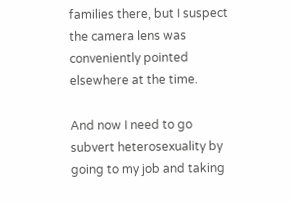families there, but I suspect the camera lens was conveniently pointed elsewhere at the time.

And now I need to go subvert heterosexuality by going to my job and taking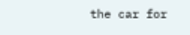the car for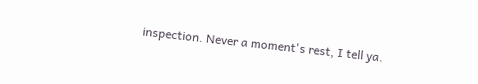inspection. Never a moment's rest, I tell ya.